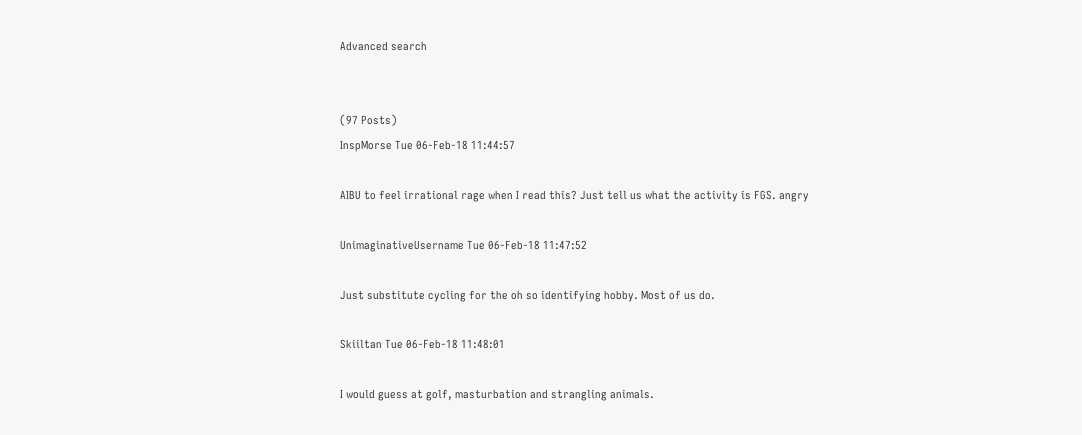Advanced search


(97 Posts)
InspMorse Tue 06-Feb-18 11:44:57

AIBU to feel irrational rage when I read this? Just tell us what the activity is FGS. angry

UnimaginativeUsername Tue 06-Feb-18 11:47:52

Just substitute cycling for the oh so identifying hobby. Most of us do.

Skiiltan Tue 06-Feb-18 11:48:01

I would guess at golf, masturbation and strangling animals.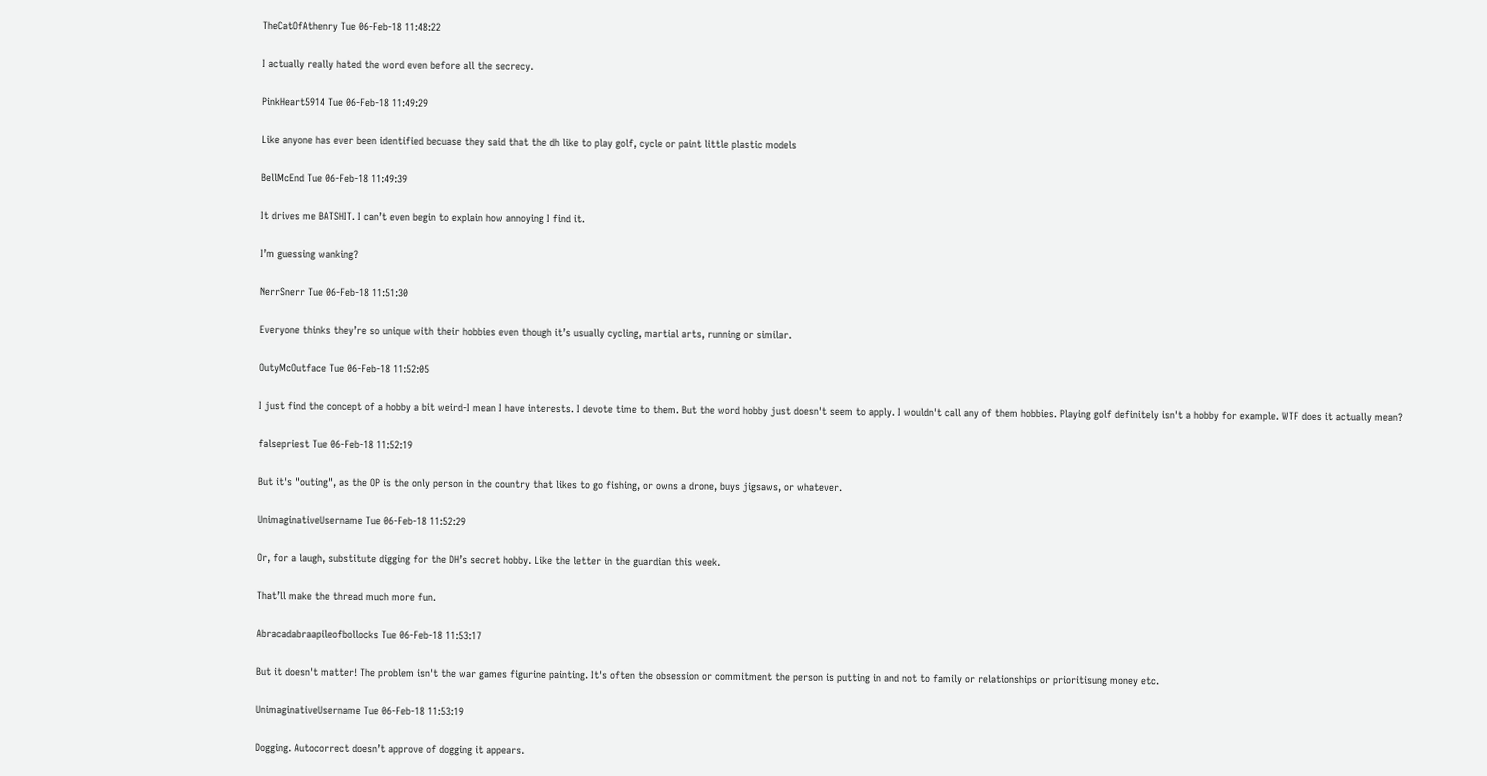TheCatOfAthenry Tue 06-Feb-18 11:48:22

I actually really hated the word even before all the secrecy.

PinkHeart5914 Tue 06-Feb-18 11:49:29

Like anyone has ever been identified becuase they said that the dh like to play golf, cycle or paint little plastic models

BellMcEnd Tue 06-Feb-18 11:49:39

It drives me BATSHIT. I can’t even begin to explain how annoying I find it.

I’m guessing wanking?

NerrSnerr Tue 06-Feb-18 11:51:30

Everyone thinks they’re so unique with their hobbies even though it’s usually cycling, martial arts, running or similar.

OutyMcOutface Tue 06-Feb-18 11:52:05

I just find the concept of a hobby a bit weird-I mean I have interests. I devote time to them. But the word hobby just doesn't seem to apply. I wouldn't call any of them hobbies. Playing golf definitely isn't a hobby for example. WTF does it actually mean?

falsepriest Tue 06-Feb-18 11:52:19

But it's "outing", as the OP is the only person in the country that likes to go fishing, or owns a drone, buys jigsaws, or whatever.

UnimaginativeUsername Tue 06-Feb-18 11:52:29

Or, for a laugh, substitute digging for the DH’s secret hobby. Like the letter in the guardian this week.

That’ll make the thread much more fun.

Abracadabraapileofbollocks Tue 06-Feb-18 11:53:17

But it doesn't matter! The problem isn't the war games figurine painting. It's often the obsession or commitment the person is putting in and not to family or relationships or prioritisung money etc.

UnimaginativeUsername Tue 06-Feb-18 11:53:19

Dogging. Autocorrect doesn’t approve of dogging it appears.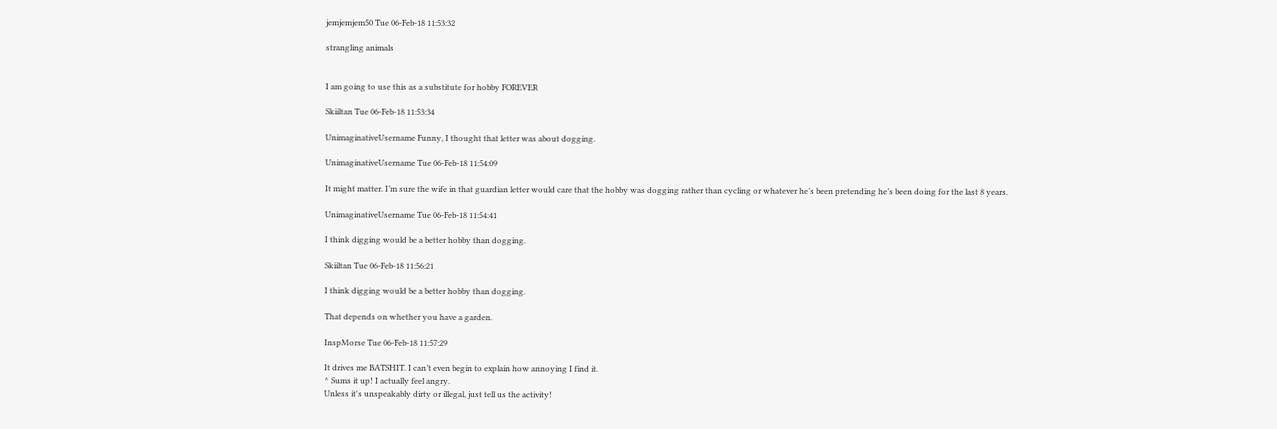jemjemjem50 Tue 06-Feb-18 11:53:32

strangling animals


I am going to use this as a substitute for hobby FOREVER

Skiiltan Tue 06-Feb-18 11:53:34

UnimaginativeUsername Funny, I thought that letter was about dogging.

UnimaginativeUsername Tue 06-Feb-18 11:54:09

It might matter. I’m sure the wife in that guardian letter would care that the hobby was dogging rather than cycling or whatever he’s been pretending he’s been doing for the last 8 years.

UnimaginativeUsername Tue 06-Feb-18 11:54:41

I think digging would be a better hobby than dogging.

Skiiltan Tue 06-Feb-18 11:56:21

I think digging would be a better hobby than dogging.

That depends on whether you have a garden.

InspMorse Tue 06-Feb-18 11:57:29

It drives me BATSHIT. I can’t even begin to explain how annoying I find it.
^ Sums it up! I actually feel angry.
Unless it's unspeakably dirty or illegal, just tell us the activity!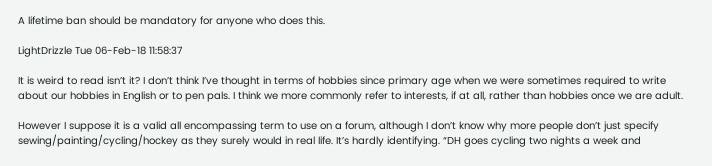A lifetime ban should be mandatory for anyone who does this.

LightDrizzle Tue 06-Feb-18 11:58:37

It is weird to read isn’t it? I don’t think I’ve thought in terms of hobbies since primary age when we were sometimes required to write about our hobbies in English or to pen pals. I think we more commonly refer to interests, if at all, rather than hobbies once we are adult.

However I suppose it is a valid all encompassing term to use on a forum, although I don’t know why more people don’t just specify sewing/painting/cycling/hockey as they surely would in real life. It’s hardly identifying. “DH goes cycling two nights a week and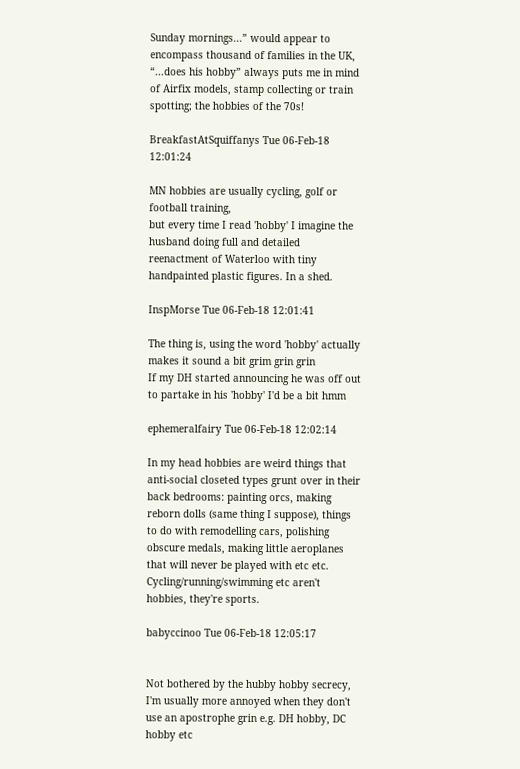Sunday mornings...” would appear to encompass thousand of families in the UK, “...does his hobby” always puts me in mind of Airfix models, stamp collecting or train spotting; the hobbies of the 70s!

BreakfastAtSquiffanys Tue 06-Feb-18 12:01:24

MN hobbies are usually cycling, golf or football training,
but every time I read 'hobby' I imagine the husband doing full and detailed reenactment of Waterloo with tiny handpainted plastic figures. In a shed.

InspMorse Tue 06-Feb-18 12:01:41

The thing is, using the word 'hobby' actually makes it sound a bit grim grin grin
If my DH started announcing he was off out to partake in his 'hobby' I'd be a bit hmm

ephemeralfairy Tue 06-Feb-18 12:02:14

In my head hobbies are weird things that anti-social closeted types grunt over in their back bedrooms: painting orcs, making reborn dolls (same thing I suppose), things to do with remodelling cars, polishing obscure medals, making little aeroplanes that will never be played with etc etc.
Cycling/running/swimming etc aren't hobbies, they're sports.

babyccinoo Tue 06-Feb-18 12:05:17


Not bothered by the hubby hobby secrecy, I'm usually more annoyed when they don't use an apostrophe grin e.g. DH hobby, DC hobby etc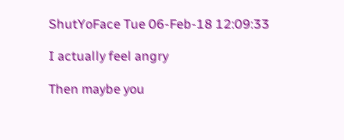ShutYoFace Tue 06-Feb-18 12:09:33

I actually feel angry

Then maybe you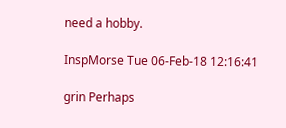need a hobby.

InspMorse Tue 06-Feb-18 12:16:41

grin Perhaps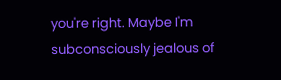you're right. Maybe I'm subconsciously jealous of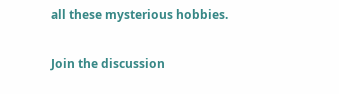all these mysterious hobbies.

Join the discussion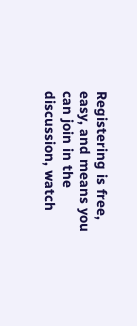Registering is free, easy, and means you can join in the discussion, watch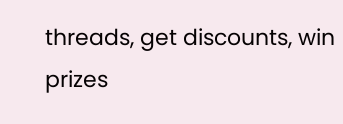threads, get discounts, win prizes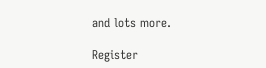and lots more.

Register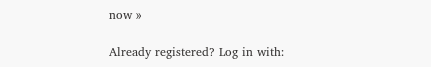now »

Already registered? Log in with: